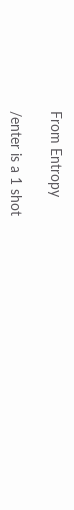From Entropy

/enter is a 1 shot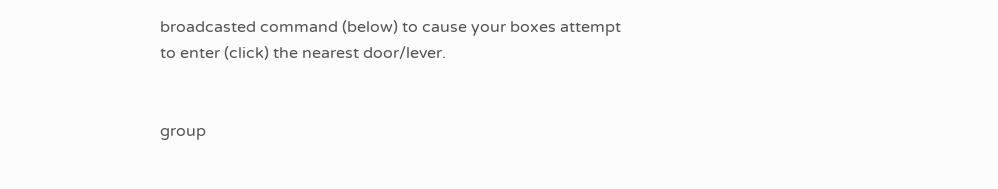broadcasted command (below) to cause your boxes attempt to enter (click) the nearest door/lever.


group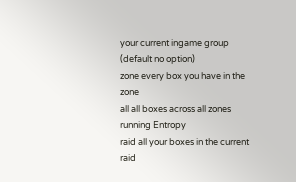your current ingame group (default no option)
zone every box you have in the zone
all all boxes across all zones running Entropy
raid all your boxes in the current raid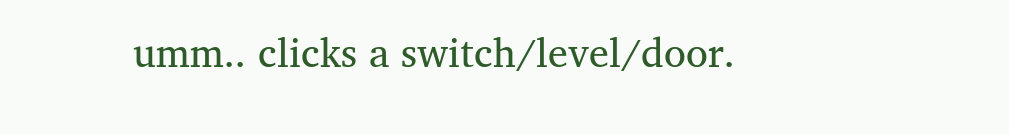umm.. clicks a switch/level/door.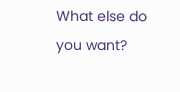What else do you want?